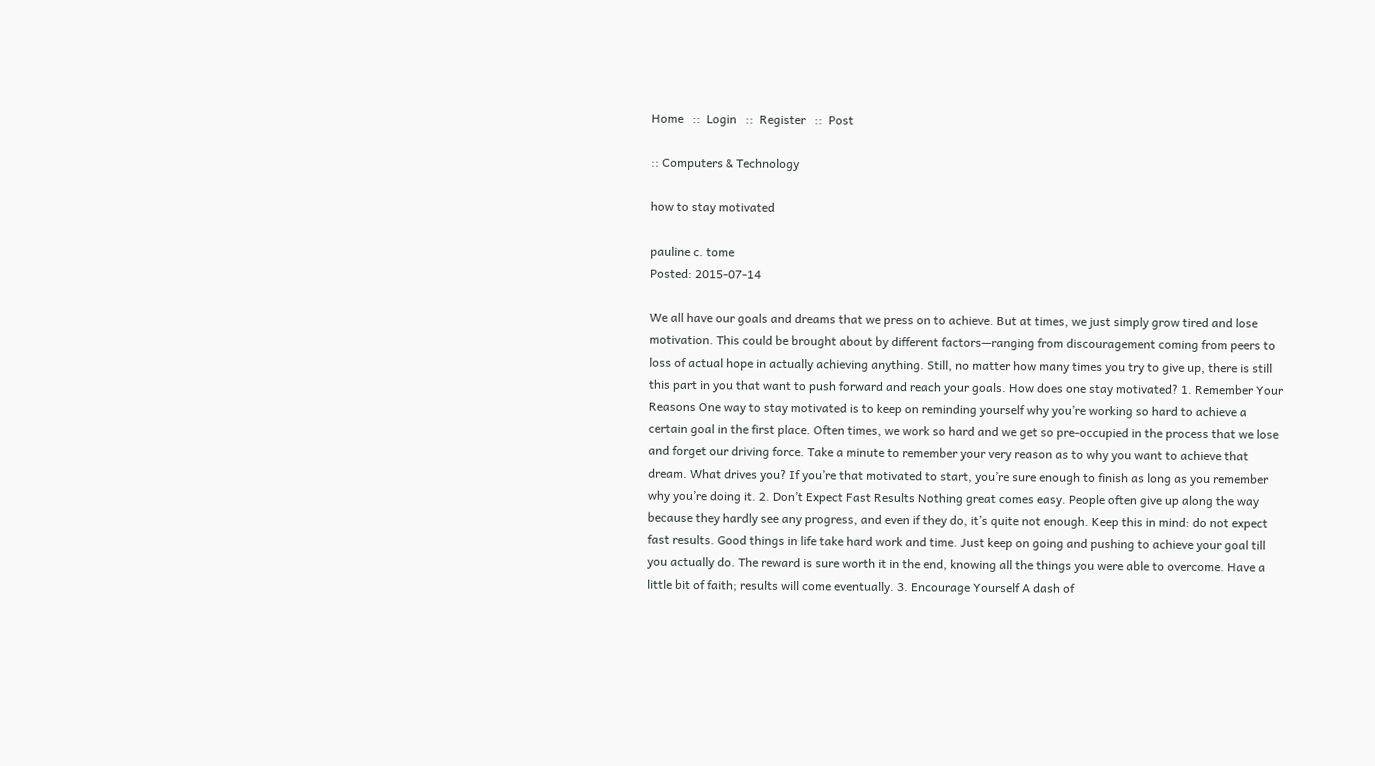Home   ::  Login   ::  Register   ::  Post

:: Computers & Technology

how to stay motivated

pauline c. tome
Posted: 2015-07-14

We all have our goals and dreams that we press on to achieve. But at times, we just simply grow tired and lose motivation. This could be brought about by different factors—ranging from discouragement coming from peers to loss of actual hope in actually achieving anything. Still, no matter how many times you try to give up, there is still this part in you that want to push forward and reach your goals. How does one stay motivated? 1. Remember Your Reasons One way to stay motivated is to keep on reminding yourself why you’re working so hard to achieve a certain goal in the first place. Often times, we work so hard and we get so pre-occupied in the process that we lose and forget our driving force. Take a minute to remember your very reason as to why you want to achieve that dream. What drives you? If you’re that motivated to start, you’re sure enough to finish as long as you remember why you’re doing it. 2. Don’t Expect Fast Results Nothing great comes easy. People often give up along the way because they hardly see any progress, and even if they do, it’s quite not enough. Keep this in mind: do not expect fast results. Good things in life take hard work and time. Just keep on going and pushing to achieve your goal till you actually do. The reward is sure worth it in the end, knowing all the things you were able to overcome. Have a little bit of faith; results will come eventually. 3. Encourage Yourself A dash of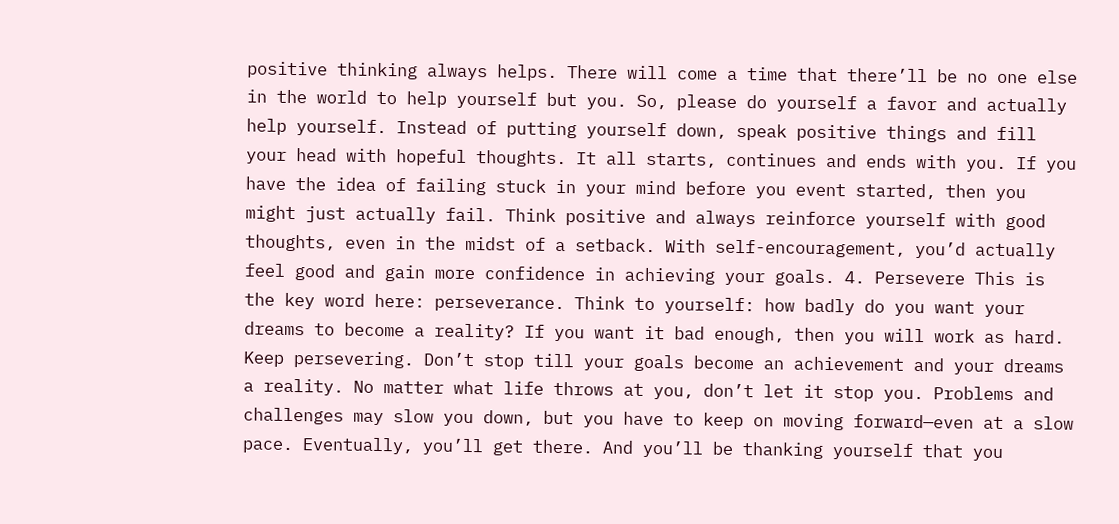positive thinking always helps. There will come a time that there’ll be no one else in the world to help yourself but you. So, please do yourself a favor and actually help yourself. Instead of putting yourself down, speak positive things and fill your head with hopeful thoughts. It all starts, continues and ends with you. If you have the idea of failing stuck in your mind before you event started, then you might just actually fail. Think positive and always reinforce yourself with good thoughts, even in the midst of a setback. With self-encouragement, you’d actually feel good and gain more confidence in achieving your goals. 4. Persevere This is the key word here: perseverance. Think to yourself: how badly do you want your dreams to become a reality? If you want it bad enough, then you will work as hard. Keep persevering. Don’t stop till your goals become an achievement and your dreams a reality. No matter what life throws at you, don’t let it stop you. Problems and challenges may slow you down, but you have to keep on moving forward—even at a slow pace. Eventually, you’ll get there. And you’ll be thanking yourself that you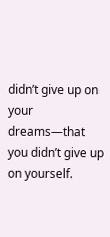didn’t give up on your dreams—that you didn’t give up on yourself.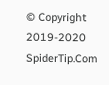© Copyright 2019-2020 SpiderTip.Com